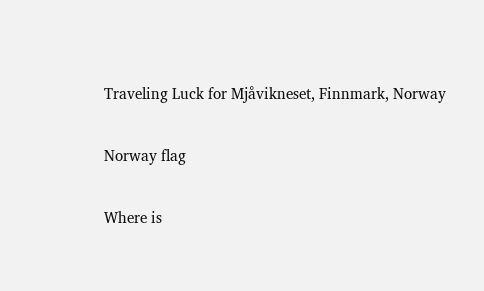Traveling Luck for Mjåvikneset, Finnmark, Norway

Norway flag

Where is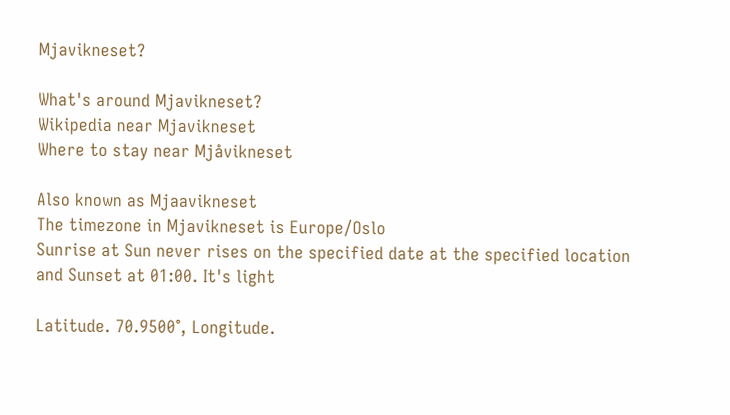Mjavikneset?

What's around Mjavikneset?
Wikipedia near Mjavikneset
Where to stay near Mjåvikneset

Also known as Mjaavikneset
The timezone in Mjavikneset is Europe/Oslo
Sunrise at Sun never rises on the specified date at the specified location and Sunset at 01:00. It's light

Latitude. 70.9500°, Longitude.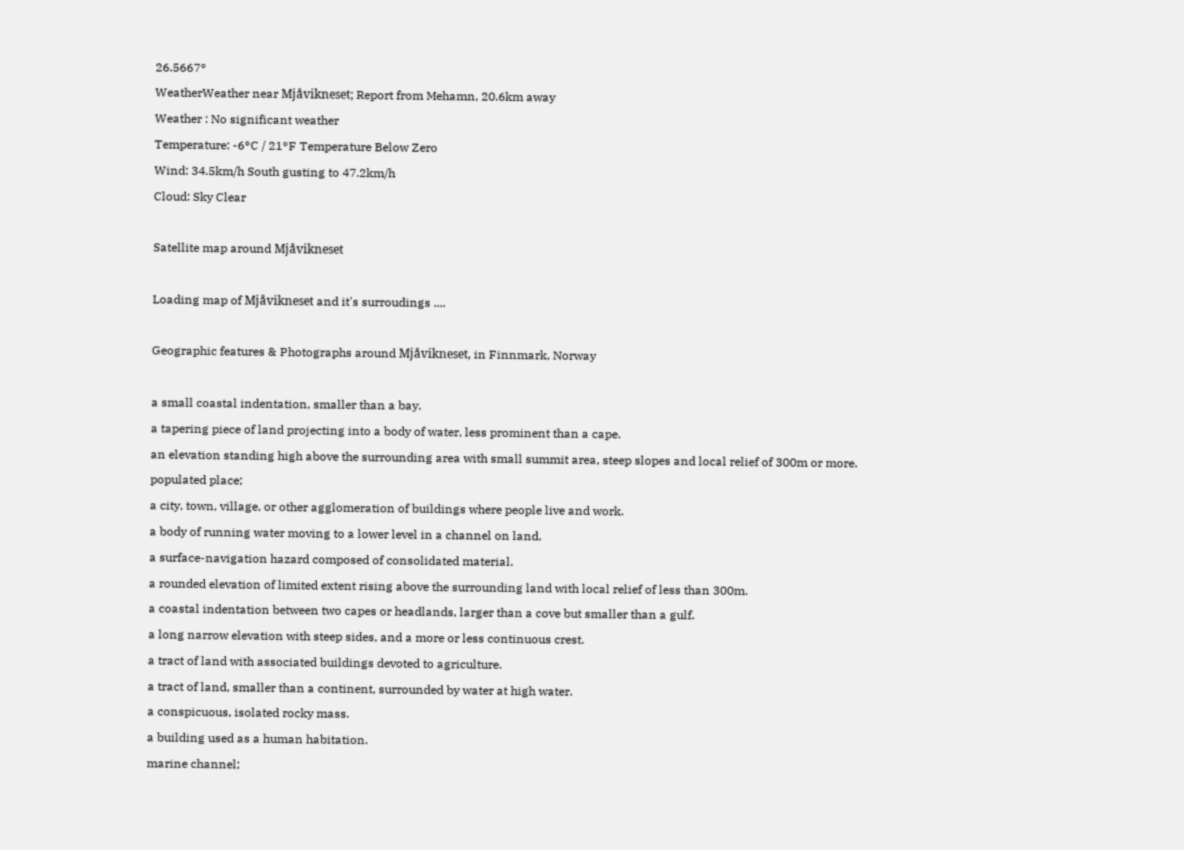26.5667°
WeatherWeather near Mjåvikneset; Report from Mehamn, 20.6km away
Weather : No significant weather
Temperature: -6°C / 21°F Temperature Below Zero
Wind: 34.5km/h South gusting to 47.2km/h
Cloud: Sky Clear

Satellite map around Mjåvikneset

Loading map of Mjåvikneset and it's surroudings ....

Geographic features & Photographs around Mjåvikneset, in Finnmark, Norway

a small coastal indentation, smaller than a bay.
a tapering piece of land projecting into a body of water, less prominent than a cape.
an elevation standing high above the surrounding area with small summit area, steep slopes and local relief of 300m or more.
populated place;
a city, town, village, or other agglomeration of buildings where people live and work.
a body of running water moving to a lower level in a channel on land.
a surface-navigation hazard composed of consolidated material.
a rounded elevation of limited extent rising above the surrounding land with local relief of less than 300m.
a coastal indentation between two capes or headlands, larger than a cove but smaller than a gulf.
a long narrow elevation with steep sides, and a more or less continuous crest.
a tract of land with associated buildings devoted to agriculture.
a tract of land, smaller than a continent, surrounded by water at high water.
a conspicuous, isolated rocky mass.
a building used as a human habitation.
marine channel;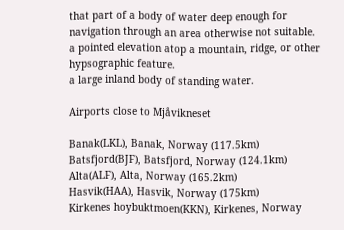that part of a body of water deep enough for navigation through an area otherwise not suitable.
a pointed elevation atop a mountain, ridge, or other hypsographic feature.
a large inland body of standing water.

Airports close to Mjåvikneset

Banak(LKL), Banak, Norway (117.5km)
Batsfjord(BJF), Batsfjord, Norway (124.1km)
Alta(ALF), Alta, Norway (165.2km)
Hasvik(HAA), Hasvik, Norway (175km)
Kirkenes hoybuktmoen(KKN), Kirkenes, Norway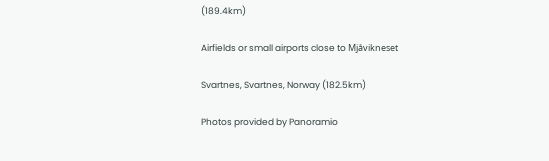(189.4km)

Airfields or small airports close to Mjåvikneset

Svartnes, Svartnes, Norway (182.5km)

Photos provided by Panoramio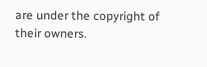are under the copyright of their owners.